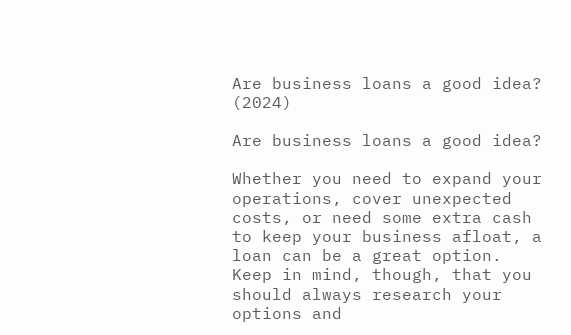Are business loans a good idea? (2024)

Are business loans a good idea?

Whether you need to expand your operations, cover unexpected costs, or need some extra cash to keep your business afloat, a loan can be a great option. Keep in mind, though, that you should always research your options and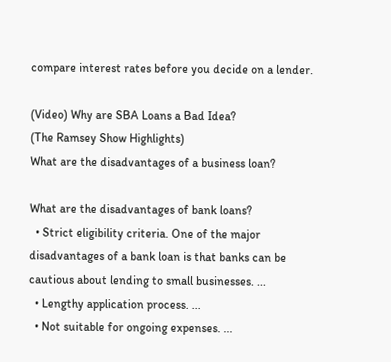compare interest rates before you decide on a lender.

(Video) Why are SBA Loans a Bad Idea?
(The Ramsey Show Highlights)
What are the disadvantages of a business loan?

What are the disadvantages of bank loans?
  • Strict eligibility criteria. One of the major disadvantages of a bank loan is that banks can be cautious about lending to small businesses. ...
  • Lengthy application process. ...
  • Not suitable for ongoing expenses. ...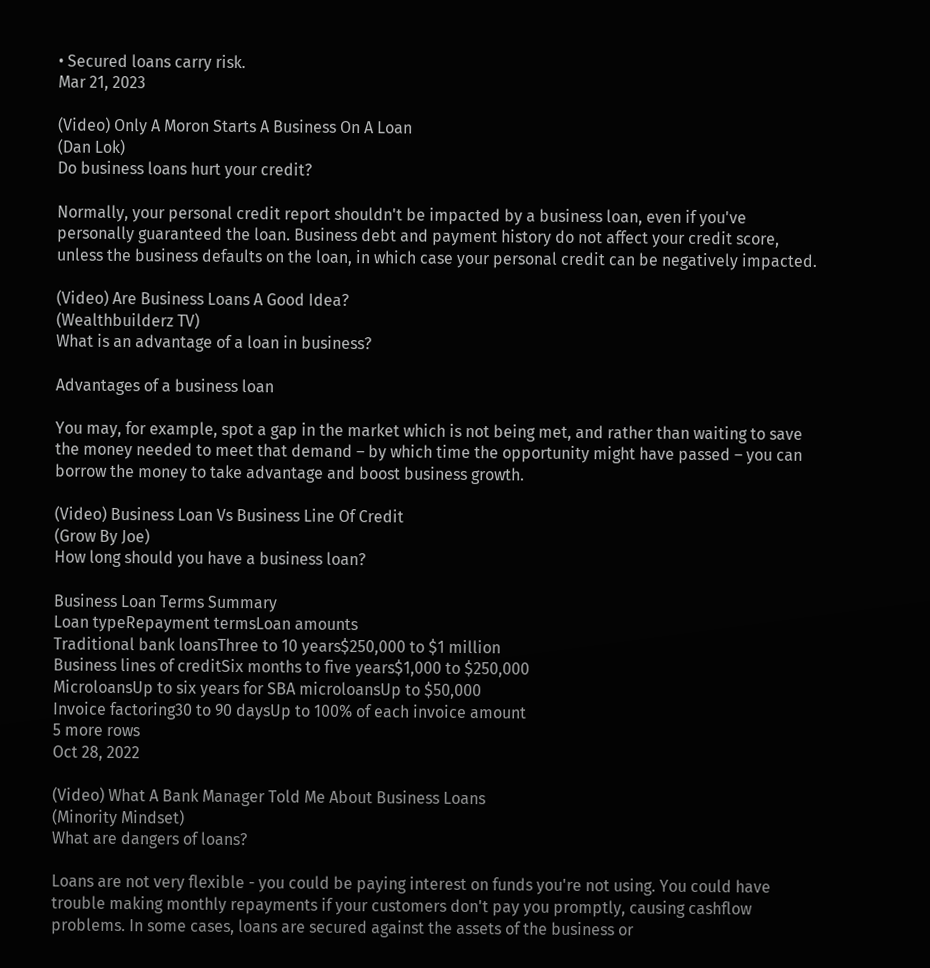• Secured loans carry risk.
Mar 21, 2023

(Video) Only A Moron Starts A Business On A Loan
(Dan Lok)
Do business loans hurt your credit?

Normally, your personal credit report shouldn't be impacted by a business loan, even if you've personally guaranteed the loan. Business debt and payment history do not affect your credit score, unless the business defaults on the loan, in which case your personal credit can be negatively impacted.

(Video) Are Business Loans A Good Idea?
(Wealthbuilderz TV)
What is an advantage of a loan in business?

Advantages of a business loan

You may, for example, spot a gap in the market which is not being met, and rather than waiting to save the money needed to meet that demand – by which time the opportunity might have passed – you can borrow the money to take advantage and boost business growth.

(Video) Business Loan Vs Business Line Of Credit
(Grow By Joe)
How long should you have a business loan?

Business Loan Terms Summary
Loan typeRepayment termsLoan amounts
Traditional bank loansThree to 10 years$250,000 to $1 million
Business lines of creditSix months to five years$1,000 to $250,000
MicroloansUp to six years for SBA microloansUp to $50,000
Invoice factoring30 to 90 daysUp to 100% of each invoice amount
5 more rows
Oct 28, 2022

(Video) What A Bank Manager Told Me About Business Loans
(Minority Mindset)
What are dangers of loans?

Loans are not very flexible - you could be paying interest on funds you're not using. You could have trouble making monthly repayments if your customers don't pay you promptly, causing cashflow problems. In some cases, loans are secured against the assets of the business or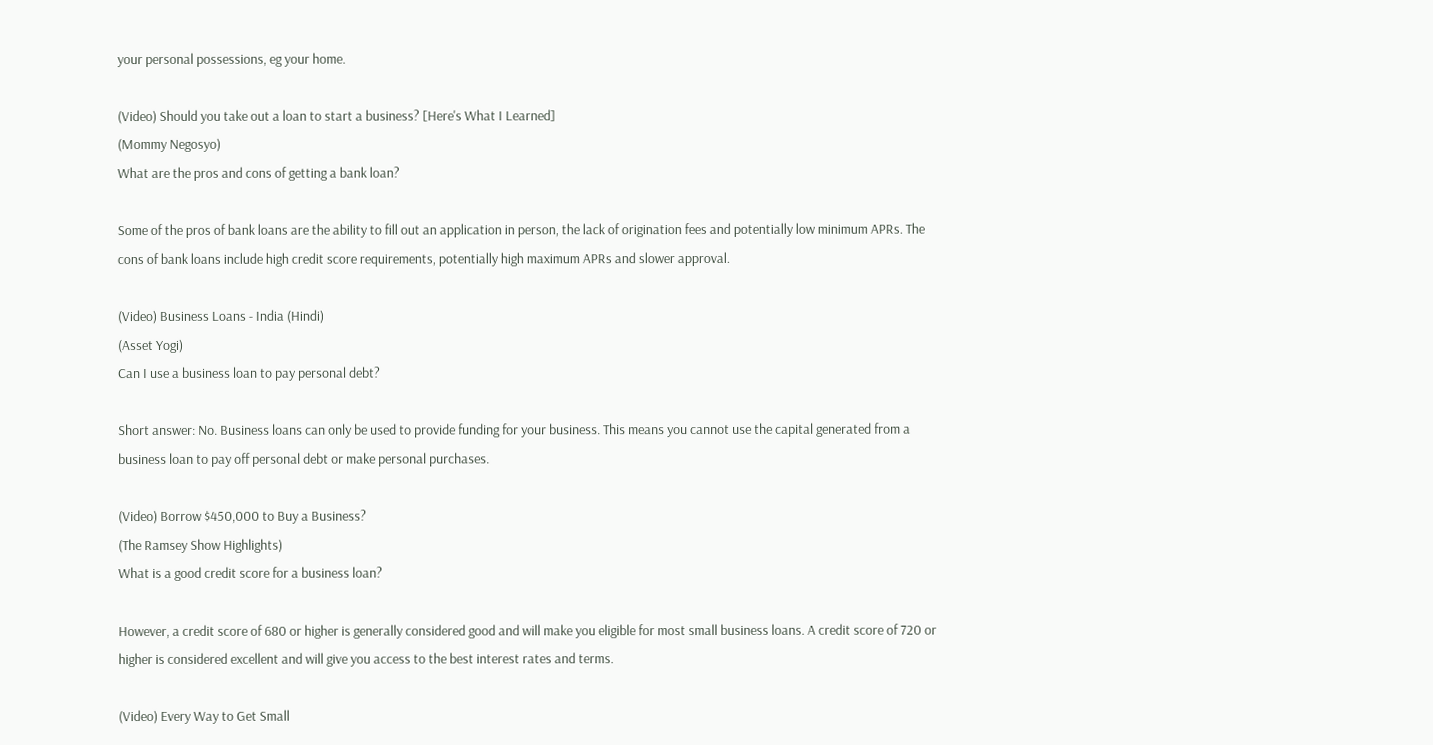your personal possessions, eg your home.

(Video) Should you take out a loan to start a business? [Here's What I Learned]
(Mommy Negosyo)
What are the pros and cons of getting a bank loan?

Some of the pros of bank loans are the ability to fill out an application in person, the lack of origination fees and potentially low minimum APRs. The cons of bank loans include high credit score requirements, potentially high maximum APRs and slower approval.

(Video) Business Loans - India (Hindi)
(Asset Yogi)
Can I use a business loan to pay personal debt?

Short answer: No. Business loans can only be used to provide funding for your business. This means you cannot use the capital generated from a business loan to pay off personal debt or make personal purchases.

(Video) Borrow $450,000 to Buy a Business?
(The Ramsey Show Highlights)
What is a good credit score for a business loan?

However, a credit score of 680 or higher is generally considered good and will make you eligible for most small business loans. A credit score of 720 or higher is considered excellent and will give you access to the best interest rates and terms.

(Video) Every Way to Get Small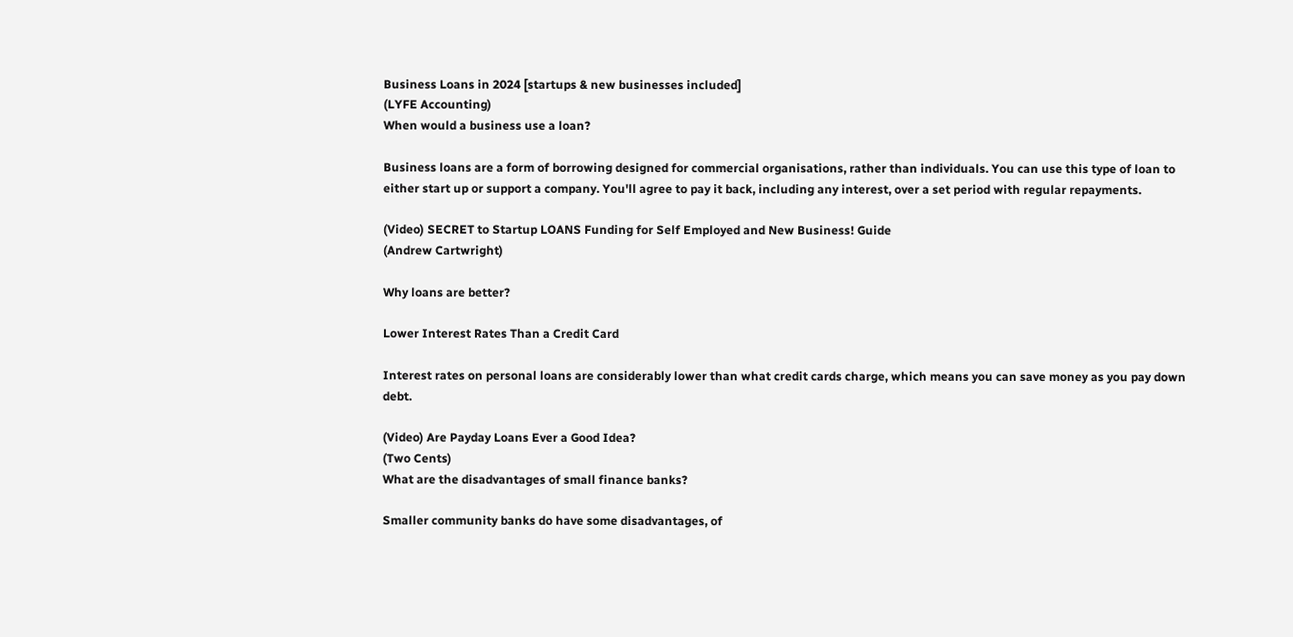Business Loans in 2024 [startups & new businesses included]
(LYFE Accounting)
When would a business use a loan?

Business loans are a form of borrowing designed for commercial organisations, rather than individuals. You can use this type of loan to either start up or support a company. You'll agree to pay it back, including any interest, over a set period with regular repayments.

(Video) SECRET to Startup LOANS Funding for Self Employed and New Business! Guide
(Andrew Cartwright)

Why loans are better?

Lower Interest Rates Than a Credit Card

Interest rates on personal loans are considerably lower than what credit cards charge, which means you can save money as you pay down debt.

(Video) Are Payday Loans Ever a Good Idea?
(Two Cents)
What are the disadvantages of small finance banks?

Smaller community banks do have some disadvantages, of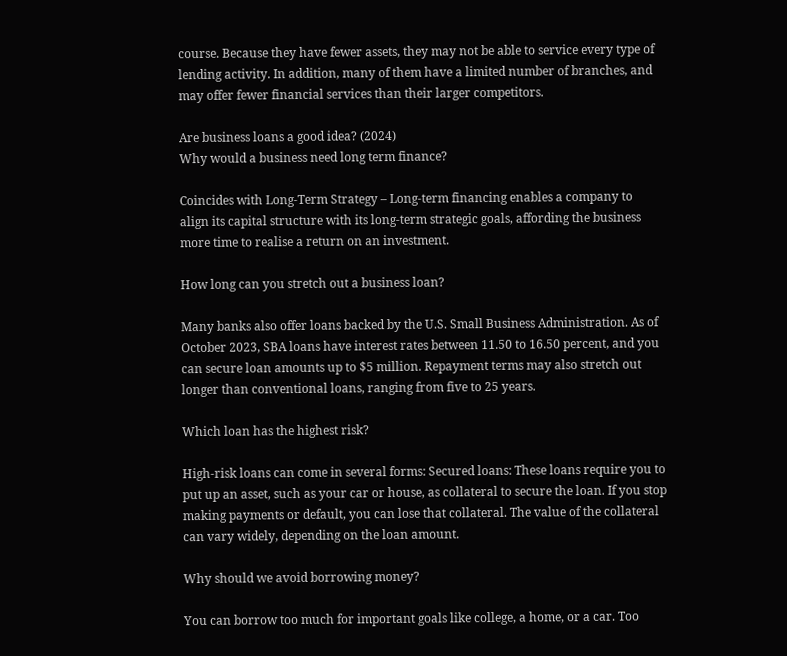course. Because they have fewer assets, they may not be able to service every type of lending activity. In addition, many of them have a limited number of branches, and may offer fewer financial services than their larger competitors.

Are business loans a good idea? (2024)
Why would a business need long term finance?

Coincides with Long-Term Strategy – Long-term financing enables a company to align its capital structure with its long-term strategic goals, affording the business more time to realise a return on an investment.

How long can you stretch out a business loan?

Many banks also offer loans backed by the U.S. Small Business Administration. As of October 2023, SBA loans have interest rates between 11.50 to 16.50 percent, and you can secure loan amounts up to $5 million. Repayment terms may also stretch out longer than conventional loans, ranging from five to 25 years.

Which loan has the highest risk?

High-risk loans can come in several forms: Secured loans: These loans require you to put up an asset, such as your car or house, as collateral to secure the loan. If you stop making payments or default, you can lose that collateral. The value of the collateral can vary widely, depending on the loan amount.

Why should we avoid borrowing money?

You can borrow too much for important goals like college, a home, or a car. Too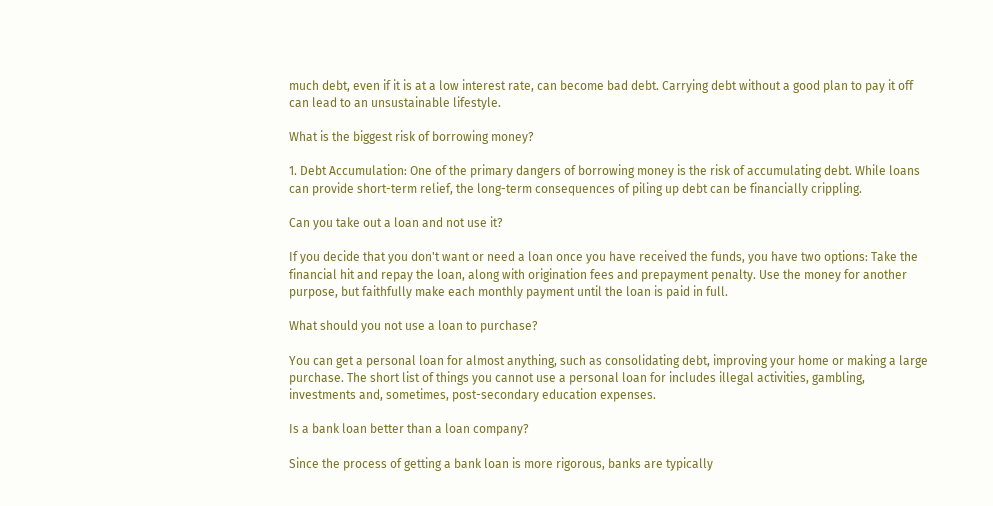much debt, even if it is at a low interest rate, can become bad debt. Carrying debt without a good plan to pay it off can lead to an unsustainable lifestyle.

What is the biggest risk of borrowing money?

1. Debt Accumulation: One of the primary dangers of borrowing money is the risk of accumulating debt. While loans can provide short-term relief, the long-term consequences of piling up debt can be financially crippling.

Can you take out a loan and not use it?

If you decide that you don't want or need a loan once you have received the funds, you have two options: Take the financial hit and repay the loan, along with origination fees and prepayment penalty. Use the money for another purpose, but faithfully make each monthly payment until the loan is paid in full.

What should you not use a loan to purchase?

You can get a personal loan for almost anything, such as consolidating debt, improving your home or making a large purchase. The short list of things you cannot use a personal loan for includes illegal activities, gambling, investments and, sometimes, post-secondary education expenses.

Is a bank loan better than a loan company?

Since the process of getting a bank loan is more rigorous, banks are typically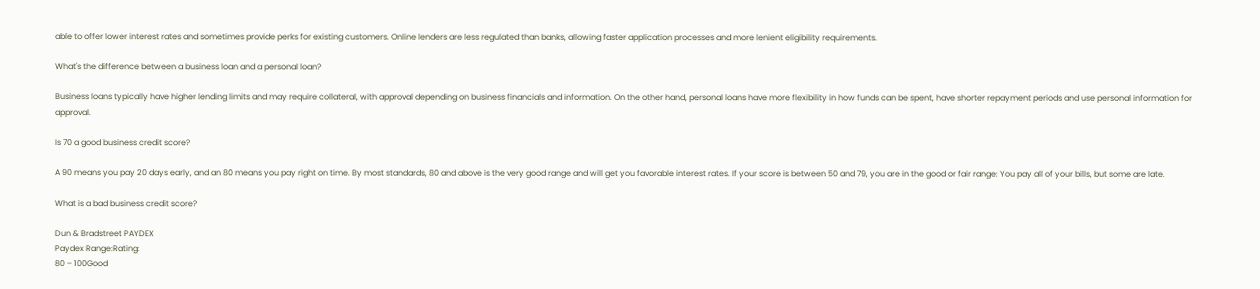able to offer lower interest rates and sometimes provide perks for existing customers. Online lenders are less regulated than banks, allowing faster application processes and more lenient eligibility requirements.

What's the difference between a business loan and a personal loan?

Business loans typically have higher lending limits and may require collateral, with approval depending on business financials and information. On the other hand, personal loans have more flexibility in how funds can be spent, have shorter repayment periods and use personal information for approval.

Is 70 a good business credit score?

A 90 means you pay 20 days early, and an 80 means you pay right on time. By most standards, 80 and above is the very good range and will get you favorable interest rates. If your score is between 50 and 79, you are in the good or fair range: You pay all of your bills, but some are late.

What is a bad business credit score?

Dun & Bradstreet PAYDEX
Paydex Range:Rating:
80 – 100Good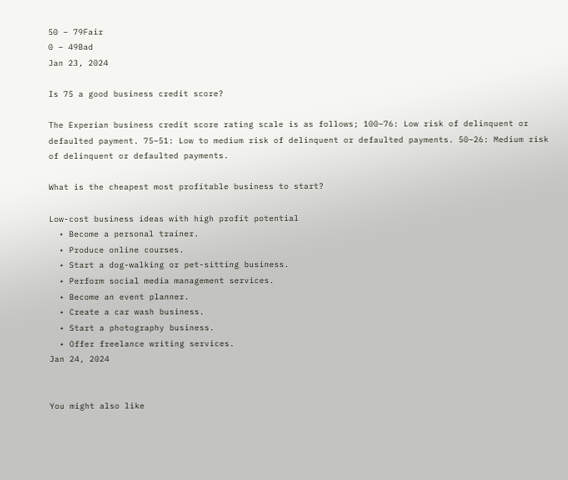50 – 79Fair
0 – 49Bad
Jan 23, 2024

Is 75 a good business credit score?

The Experian business credit score rating scale is as follows; 100–76: Low risk of delinquent or defaulted payment. 75–51: Low to medium risk of delinquent or defaulted payments. 50–26: Medium risk of delinquent or defaulted payments.

What is the cheapest most profitable business to start?

Low-cost business ideas with high profit potential
  • Become a personal trainer.
  • Produce online courses.
  • Start a dog-walking or pet-sitting business.
  • Perform social media management services.
  • Become an event planner.
  • Create a car wash business.
  • Start a photography business.
  • Offer freelance writing services.
Jan 24, 2024


You might also like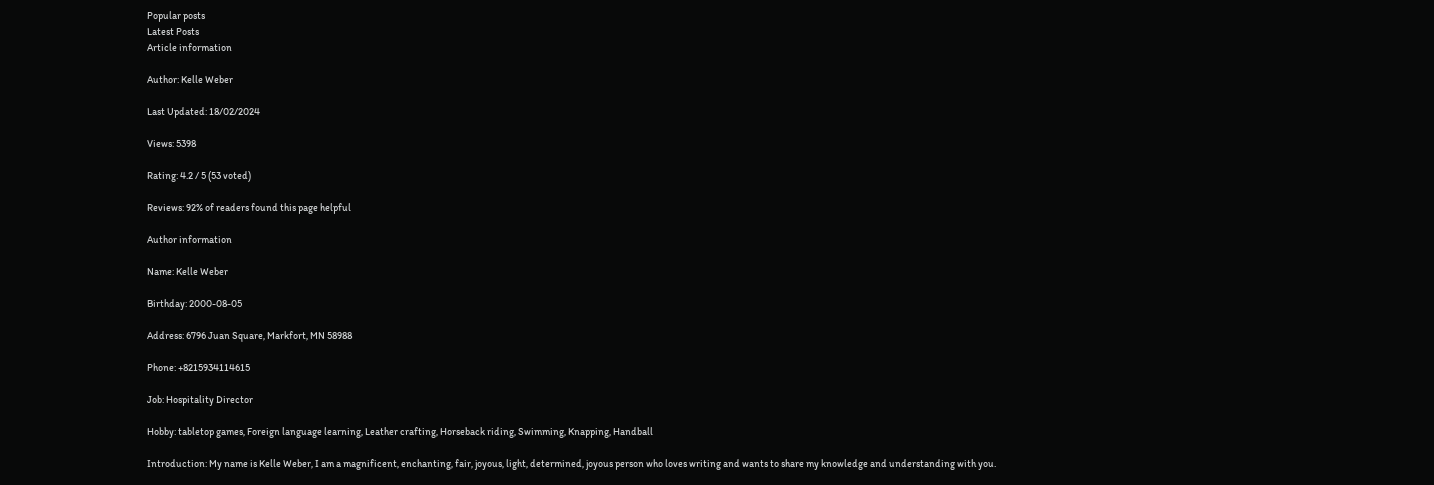Popular posts
Latest Posts
Article information

Author: Kelle Weber

Last Updated: 18/02/2024

Views: 5398

Rating: 4.2 / 5 (53 voted)

Reviews: 92% of readers found this page helpful

Author information

Name: Kelle Weber

Birthday: 2000-08-05

Address: 6796 Juan Square, Markfort, MN 58988

Phone: +8215934114615

Job: Hospitality Director

Hobby: tabletop games, Foreign language learning, Leather crafting, Horseback riding, Swimming, Knapping, Handball

Introduction: My name is Kelle Weber, I am a magnificent, enchanting, fair, joyous, light, determined, joyous person who loves writing and wants to share my knowledge and understanding with you.